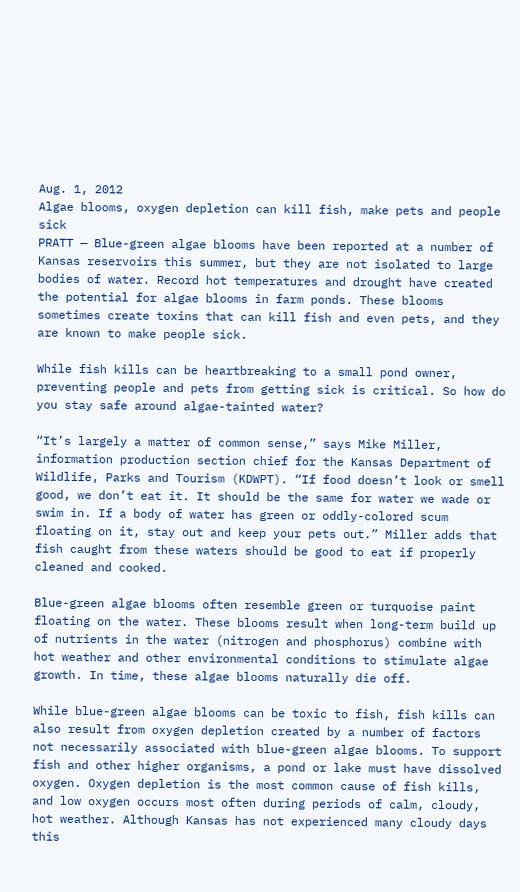Aug. 1, 2012
Algae blooms, oxygen depletion can kill fish, make pets and people sick
PRATT — Blue-green algae blooms have been reported at a number of Kansas reservoirs this summer, but they are not isolated to large bodies of water. Record hot temperatures and drought have created the potential for algae blooms in farm ponds. These blooms sometimes create toxins that can kill fish and even pets, and they are known to make people sick.

While fish kills can be heartbreaking to a small pond owner, preventing people and pets from getting sick is critical. So how do you stay safe around algae-tainted water?

“It’s largely a matter of common sense,” says Mike Miller, information production section chief for the Kansas Department of Wildlife, Parks and Tourism (KDWPT). “If food doesn’t look or smell good, we don’t eat it. It should be the same for water we wade or swim in. If a body of water has green or oddly-colored scum floating on it, stay out and keep your pets out.” Miller adds that fish caught from these waters should be good to eat if properly cleaned and cooked.

Blue-green algae blooms often resemble green or turquoise paint floating on the water. These blooms result when long-term build up of nutrients in the water (nitrogen and phosphorus) combine with hot weather and other environmental conditions to stimulate algae growth. In time, these algae blooms naturally die off.

While blue-green algae blooms can be toxic to fish, fish kills can also result from oxygen depletion created by a number of factors not necessarily associated with blue-green algae blooms. To support fish and other higher organisms, a pond or lake must have dissolved oxygen. Oxygen depletion is the most common cause of fish kills, and low oxygen occurs most often during periods of calm, cloudy, hot weather. Although Kansas has not experienced many cloudy days this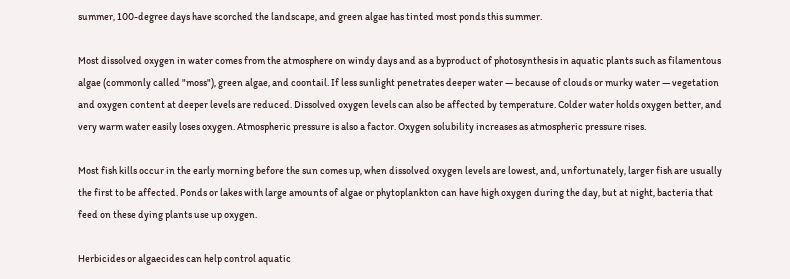summer, 100-degree days have scorched the landscape, and green algae has tinted most ponds this summer.

Most dissolved oxygen in water comes from the atmosphere on windy days and as a byproduct of photosynthesis in aquatic plants such as filamentous algae (commonly called "moss"), green algae, and coontail. If less sunlight penetrates deeper water — because of clouds or murky water — vegetation and oxygen content at deeper levels are reduced. Dissolved oxygen levels can also be affected by temperature. Colder water holds oxygen better, and very warm water easily loses oxygen. Atmospheric pressure is also a factor. Oxygen solubility increases as atmospheric pressure rises.

Most fish kills occur in the early morning before the sun comes up, when dissolved oxygen levels are lowest, and, unfortunately, larger fish are usually the first to be affected. Ponds or lakes with large amounts of algae or phytoplankton can have high oxygen during the day, but at night, bacteria that feed on these dying plants use up oxygen.

Herbicides or algaecides can help control aquatic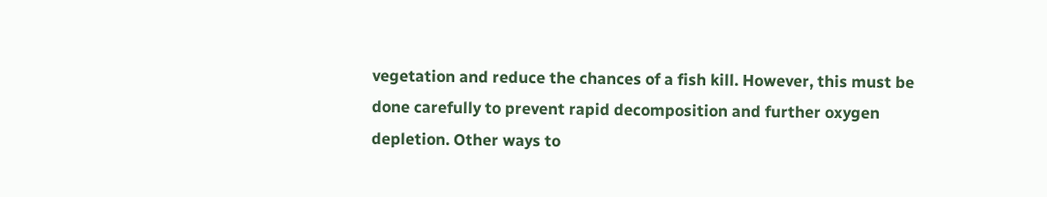vegetation and reduce the chances of a fish kill. However, this must be done carefully to prevent rapid decomposition and further oxygen depletion. Other ways to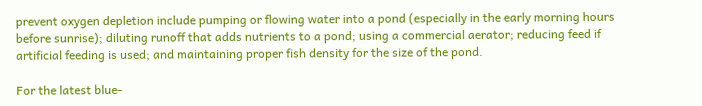prevent oxygen depletion include pumping or flowing water into a pond (especially in the early morning hours before sunrise); diluting runoff that adds nutrients to a pond; using a commercial aerator; reducing feed if artificial feeding is used; and maintaining proper fish density for the size of the pond.

For the latest blue-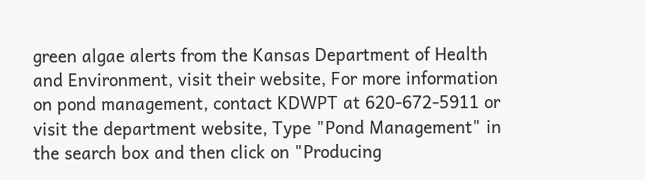green algae alerts from the Kansas Department of Health and Environment, visit their website, For more information on pond management, contact KDWPT at 620-672-5911 or visit the department website, Type "Pond Management" in the search box and then click on "Producing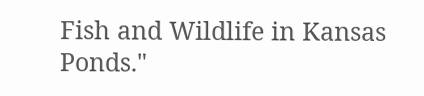Fish and Wildlife in Kansas Ponds."